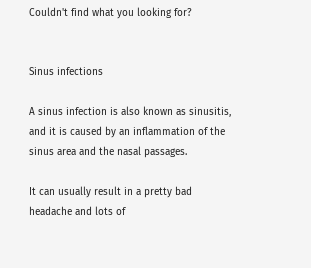Couldn't find what you looking for?


Sinus infections

A sinus infection is also known as sinusitis, and it is caused by an inflammation of the sinus area and the nasal passages.

It can usually result in a pretty bad headache and lots of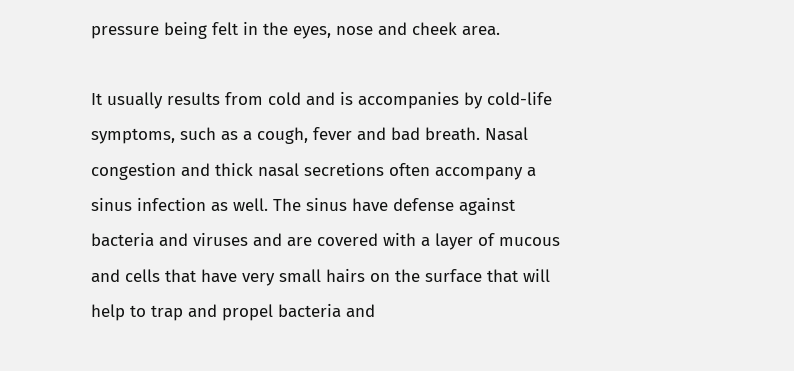pressure being felt in the eyes, nose and cheek area.

It usually results from cold and is accompanies by cold-life symptoms, such as a cough, fever and bad breath. Nasal congestion and thick nasal secretions often accompany a sinus infection as well. The sinus have defense against bacteria and viruses and are covered with a layer of mucous and cells that have very small hairs on the surface that will help to trap and propel bacteria and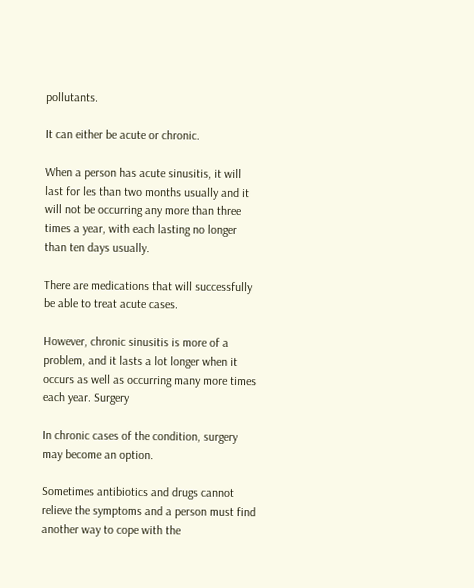pollutants.

It can either be acute or chronic.

When a person has acute sinusitis, it will last for les than two months usually and it will not be occurring any more than three times a year, with each lasting no longer than ten days usually.

There are medications that will successfully be able to treat acute cases.

However, chronic sinusitis is more of a problem, and it lasts a lot longer when it occurs as well as occurring many more times each year. Surgery

In chronic cases of the condition, surgery may become an option.

Sometimes antibiotics and drugs cannot relieve the symptoms and a person must find another way to cope with the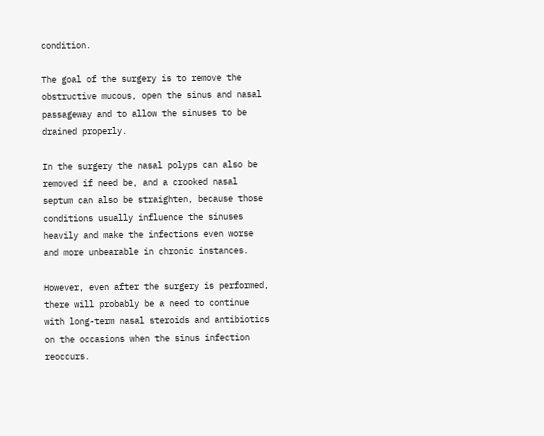condition.

The goal of the surgery is to remove the obstructive mucous, open the sinus and nasal passageway and to allow the sinuses to be drained properly.

In the surgery the nasal polyps can also be removed if need be, and a crooked nasal septum can also be straighten, because those conditions usually influence the sinuses heavily and make the infections even worse and more unbearable in chronic instances.

However, even after the surgery is performed, there will probably be a need to continue with long-term nasal steroids and antibiotics on the occasions when the sinus infection reoccurs.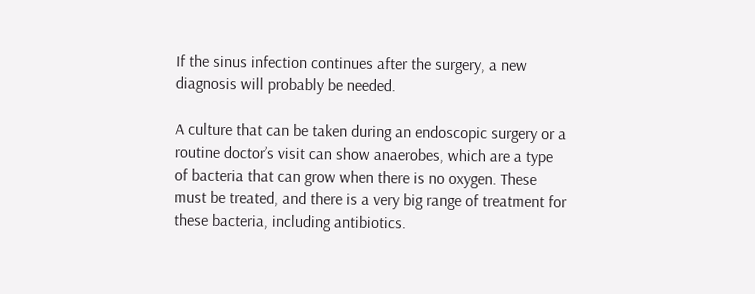If the sinus infection continues after the surgery, a new diagnosis will probably be needed.

A culture that can be taken during an endoscopic surgery or a routine doctor’s visit can show anaerobes, which are a type of bacteria that can grow when there is no oxygen. These must be treated, and there is a very big range of treatment for these bacteria, including antibiotics.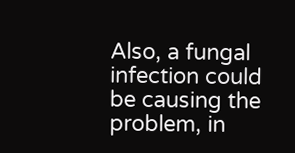Also, a fungal infection could be causing the problem, in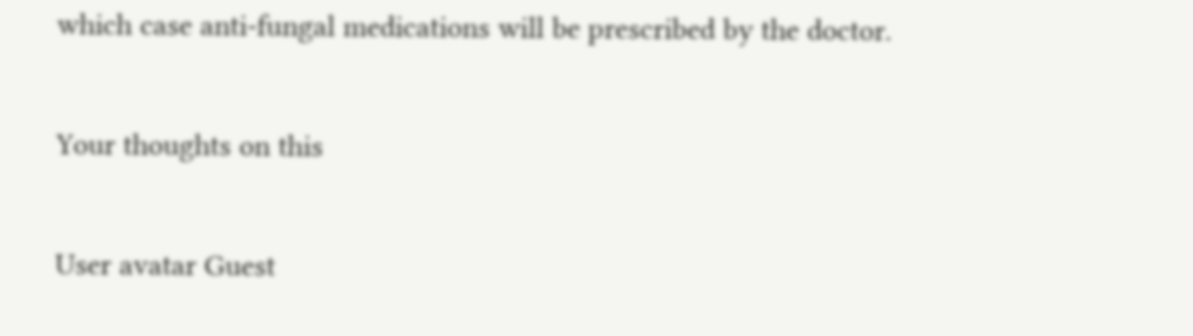which case anti-fungal medications will be prescribed by the doctor.

Your thoughts on this

User avatar Guest